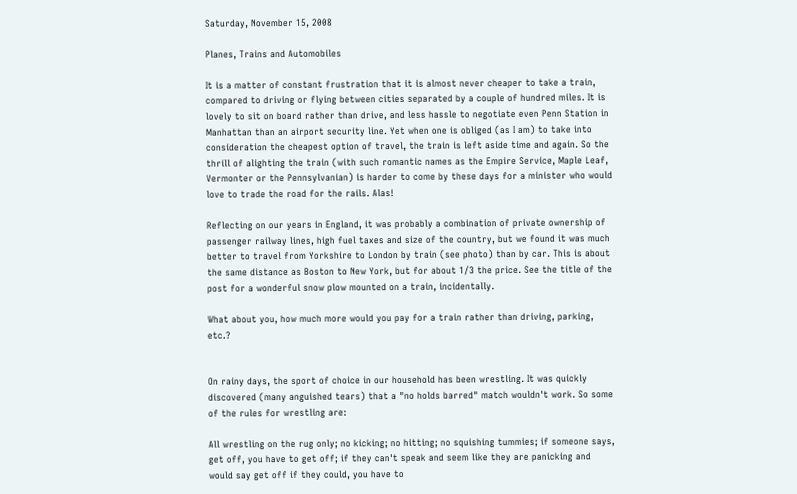Saturday, November 15, 2008

Planes, Trains and Automobiles

It is a matter of constant frustration that it is almost never cheaper to take a train, compared to driving or flying between cities separated by a couple of hundred miles. It is lovely to sit on board rather than drive, and less hassle to negotiate even Penn Station in Manhattan than an airport security line. Yet when one is obliged (as I am) to take into consideration the cheapest option of travel, the train is left aside time and again. So the thrill of alighting the train (with such romantic names as the Empire Service, Maple Leaf, Vermonter or the Pennsylvanian) is harder to come by these days for a minister who would love to trade the road for the rails. Alas!

Reflecting on our years in England, it was probably a combination of private ownership of passenger railway lines, high fuel taxes and size of the country, but we found it was much better to travel from Yorkshire to London by train (see photo) than by car. This is about the same distance as Boston to New York, but for about 1/3 the price. See the title of the post for a wonderful snow plow mounted on a train, incidentally.

What about you, how much more would you pay for a train rather than driving, parking, etc.?


On rainy days, the sport of choice in our household has been wrestling. It was quickly discovered (many anguished tears) that a "no holds barred" match wouldn't work. So some of the rules for wrestling are:

All wrestling on the rug only; no kicking; no hitting; no squishing tummies; if someone says, get off, you have to get off; if they can't speak and seem like they are panicking and would say get off if they could, you have to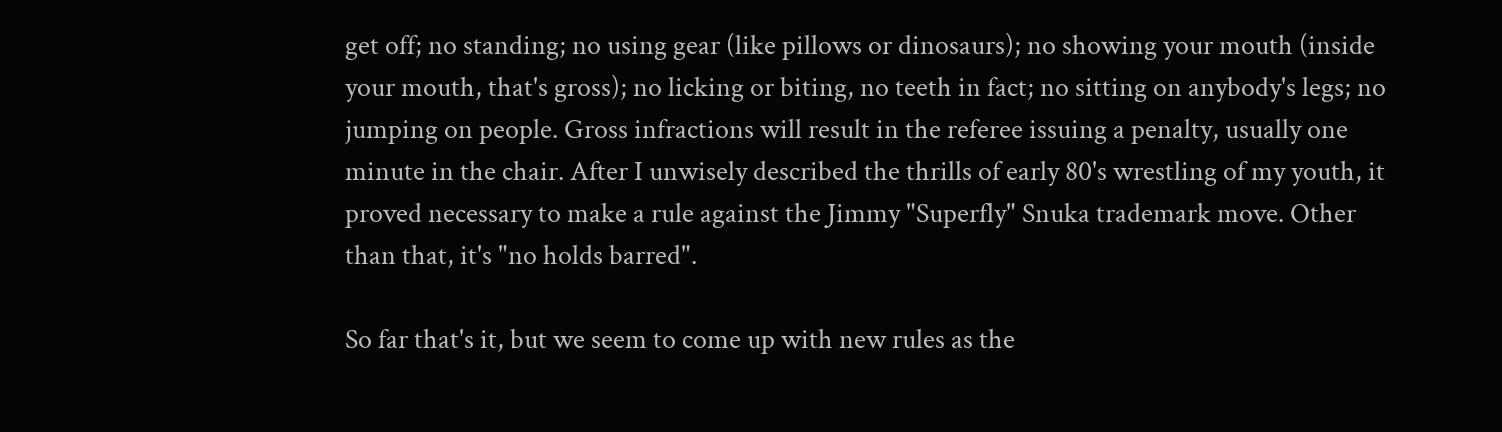get off; no standing; no using gear (like pillows or dinosaurs); no showing your mouth (inside your mouth, that's gross); no licking or biting, no teeth in fact; no sitting on anybody's legs; no jumping on people. Gross infractions will result in the referee issuing a penalty, usually one minute in the chair. After I unwisely described the thrills of early 80's wrestling of my youth, it proved necessary to make a rule against the Jimmy "Superfly" Snuka trademark move. Other than that, it's "no holds barred".

So far that's it, but we seem to come up with new rules as the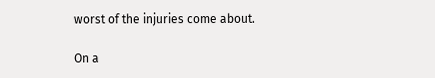worst of the injuries come about.

On a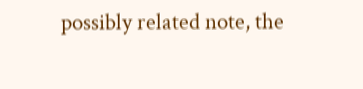possibly related note, the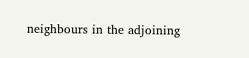neighbours in the adjoining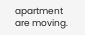apartment are moving.